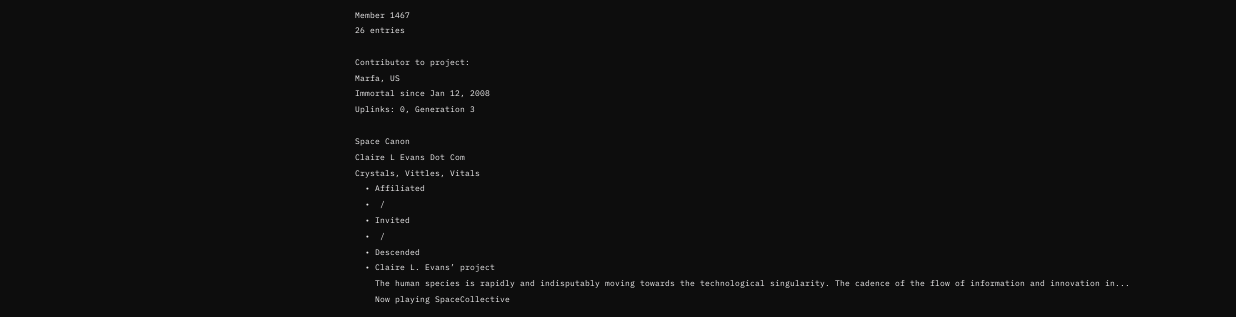Member 1467
26 entries

Contributor to project:
Marfa, US
Immortal since Jan 12, 2008
Uplinks: 0, Generation 3

Space Canon
Claire L Evans Dot Com
Crystals, Vittles, Vitals
  • Affiliated
  •  /
  • Invited
  •  /
  • Descended
  • Claire L. Evans’ project
    The human species is rapidly and indisputably moving towards the technological singularity. The cadence of the flow of information and innovation in...
    Now playing SpaceCollective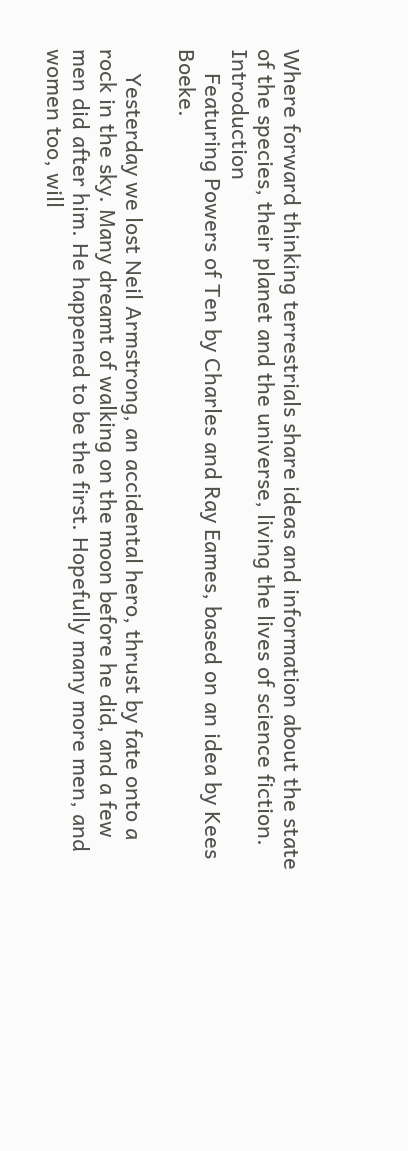Where forward thinking terrestrials share ideas and information about the state of the species, their planet and the universe, living the lives of science fiction. Introduction
    Featuring Powers of Ten by Charles and Ray Eames, based on an idea by Kees Boeke.

    Yesterday we lost Neil Armstrong, an accidental hero, thrust by fate onto a rock in the sky. Many dreamt of walking on the moon before he did, and a few men did after him. He happened to be the first. Hopefully many more men, and women too, will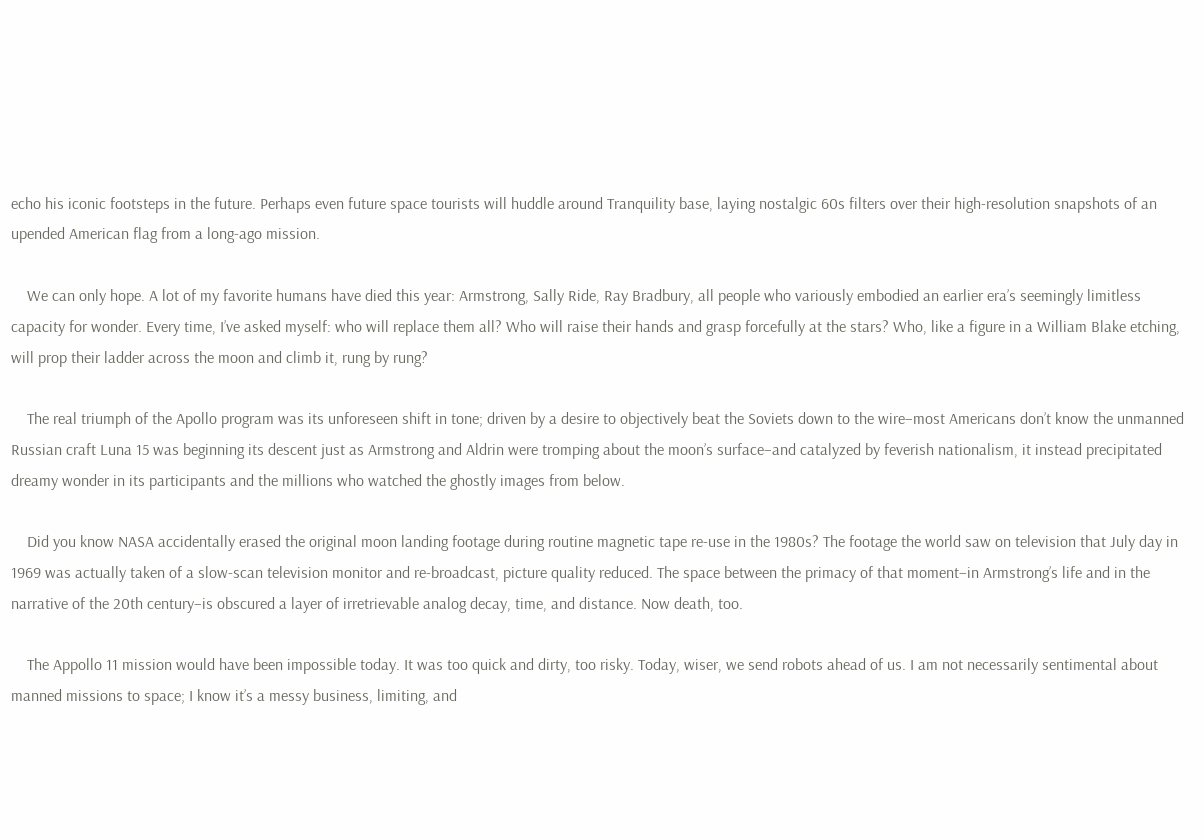echo his iconic footsteps in the future. Perhaps even future space tourists will huddle around Tranquility base, laying nostalgic 60s filters over their high-resolution snapshots of an upended American flag from a long-ago mission.

    We can only hope. A lot of my favorite humans have died this year: Armstrong, Sally Ride, Ray Bradbury, all people who variously embodied an earlier era’s seemingly limitless capacity for wonder. Every time, I’ve asked myself: who will replace them all? Who will raise their hands and grasp forcefully at the stars? Who, like a figure in a William Blake etching, will prop their ladder across the moon and climb it, rung by rung?

    The real triumph of the Apollo program was its unforeseen shift in tone; driven by a desire to objectively beat the Soviets down to the wire–most Americans don’t know the unmanned Russian craft Luna 15 was beginning its descent just as Armstrong and Aldrin were tromping about the moon’s surface–and catalyzed by feverish nationalism, it instead precipitated dreamy wonder in its participants and the millions who watched the ghostly images from below.

    Did you know NASA accidentally erased the original moon landing footage during routine magnetic tape re-use in the 1980s? The footage the world saw on television that July day in 1969 was actually taken of a slow-scan television monitor and re-broadcast, picture quality reduced. The space between the primacy of that moment–in Armstrong’s life and in the narrative of the 20th century–is obscured a layer of irretrievable analog decay, time, and distance. Now death, too.

    The Appollo 11 mission would have been impossible today. It was too quick and dirty, too risky. Today, wiser, we send robots ahead of us. I am not necessarily sentimental about manned missions to space; I know it’s a messy business, limiting, and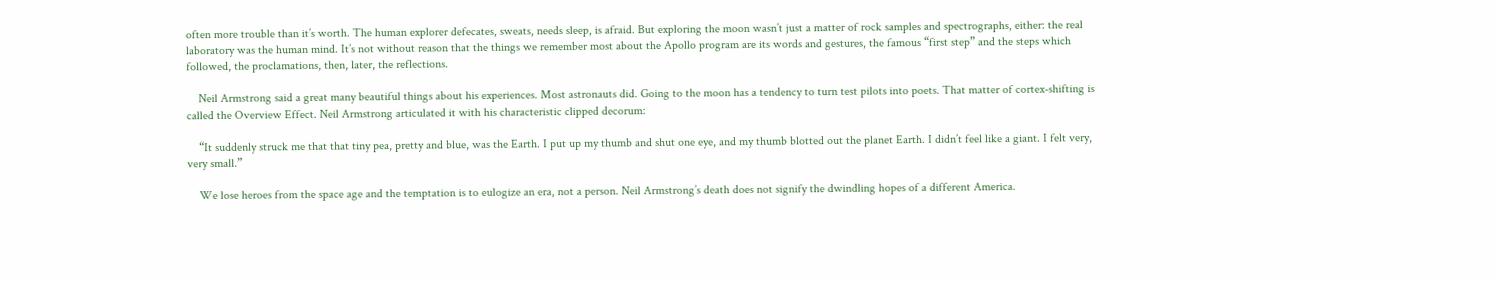often more trouble than it’s worth. The human explorer defecates, sweats, needs sleep, is afraid. But exploring the moon wasn’t just a matter of rock samples and spectrographs, either: the real laboratory was the human mind. It’s not without reason that the things we remember most about the Apollo program are its words and gestures, the famous “first step” and the steps which followed, the proclamations, then, later, the reflections.

    Neil Armstrong said a great many beautiful things about his experiences. Most astronauts did. Going to the moon has a tendency to turn test pilots into poets. That matter of cortex-shifting is called the Overview Effect. Neil Armstrong articulated it with his characteristic clipped decorum:

    “It suddenly struck me that that tiny pea, pretty and blue, was the Earth. I put up my thumb and shut one eye, and my thumb blotted out the planet Earth. I didn’t feel like a giant. I felt very, very small.”

    We lose heroes from the space age and the temptation is to eulogize an era, not a person. Neil Armstrong’s death does not signify the dwindling hopes of a different America.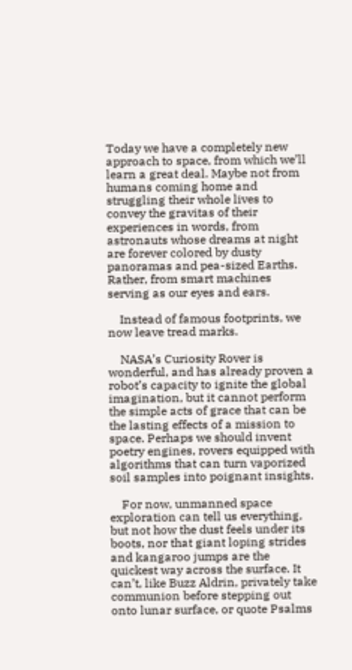Today we have a completely new approach to space, from which we’ll learn a great deal. Maybe not from humans coming home and struggling their whole lives to convey the gravitas of their experiences in words, from astronauts whose dreams at night are forever colored by dusty panoramas and pea-sized Earths. Rather, from smart machines serving as our eyes and ears.

    Instead of famous footprints, we now leave tread marks.

    NASA’s Curiosity Rover is wonderful, and has already proven a robot’s capacity to ignite the global imagination, but it cannot perform the simple acts of grace that can be the lasting effects of a mission to space. Perhaps we should invent poetry engines, rovers equipped with algorithms that can turn vaporized soil samples into poignant insights.

    For now, unmanned space exploration can tell us everything, but not how the dust feels under its boots, nor that giant loping strides and kangaroo jumps are the quickest way across the surface. It can’t, like Buzz Aldrin, privately take communion before stepping out onto lunar surface, or quote Psalms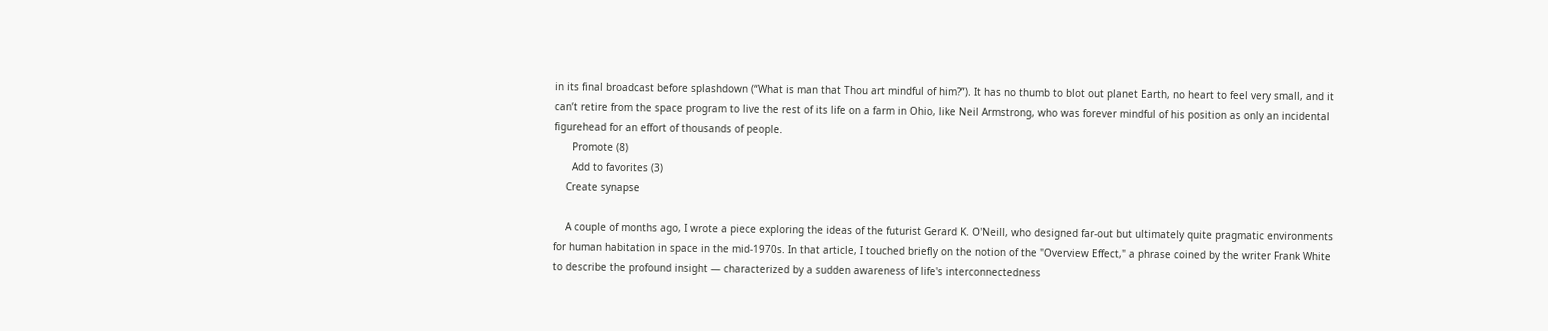in its final broadcast before splashdown (“What is man that Thou art mindful of him?”). It has no thumb to blot out planet Earth, no heart to feel very small, and it can’t retire from the space program to live the rest of its life on a farm in Ohio, like Neil Armstrong, who was forever mindful of his position as only an incidental figurehead for an effort of thousands of people.
      Promote (8)
      Add to favorites (3)
    Create synapse

    A couple of months ago, I wrote a piece exploring the ideas of the futurist Gerard K. O'Neill, who designed far-out but ultimately quite pragmatic environments for human habitation in space in the mid-1970s. In that article, I touched briefly on the notion of the "Overview Effect," a phrase coined by the writer Frank White to describe the profound insight — characterized by a sudden awareness of life's interconnectedness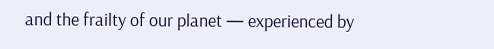and the frailty of our planet — experienced by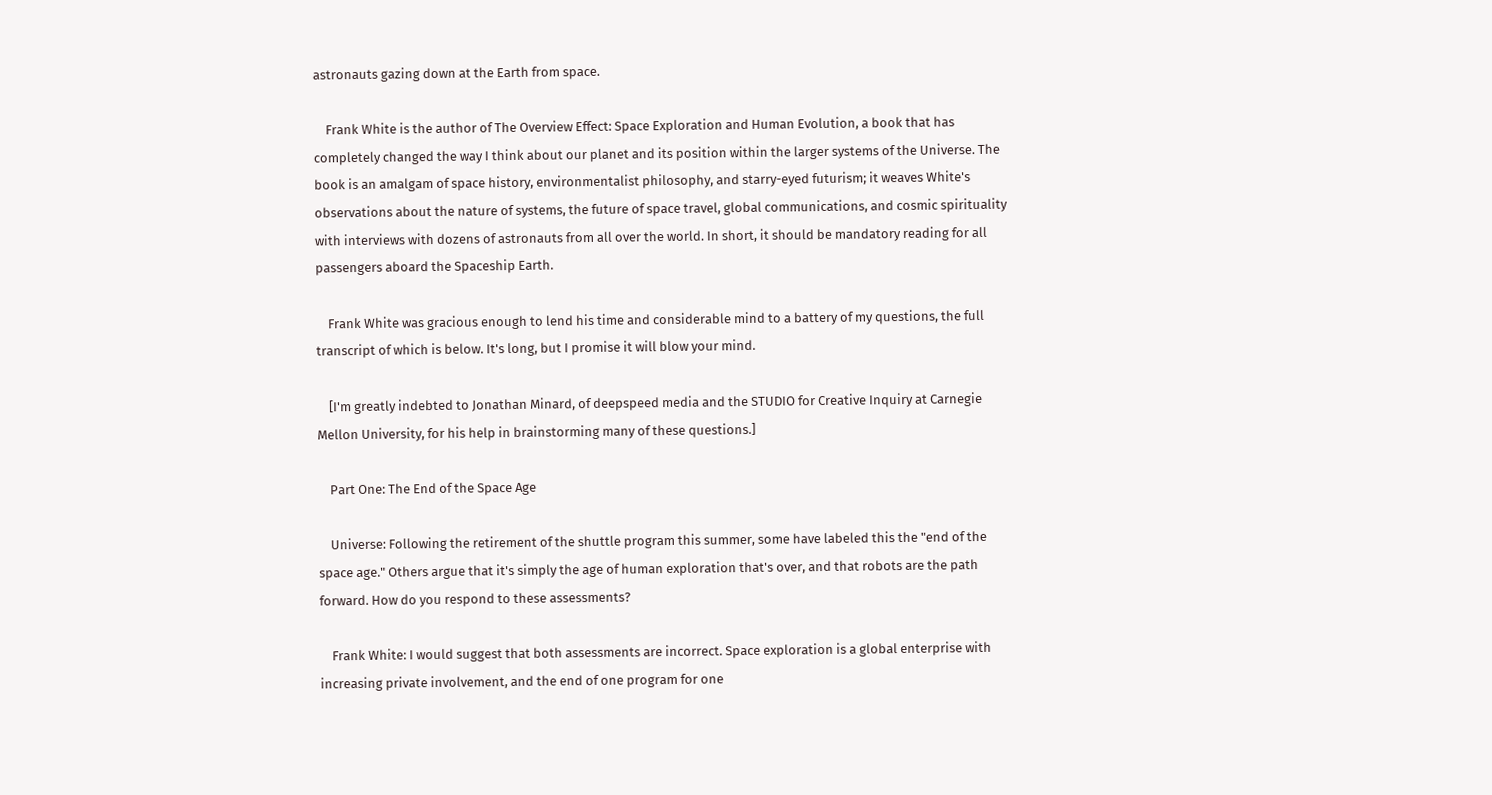astronauts gazing down at the Earth from space.

    Frank White is the author of The Overview Effect: Space Exploration and Human Evolution, a book that has completely changed the way I think about our planet and its position within the larger systems of the Universe. The book is an amalgam of space history, environmentalist philosophy, and starry-eyed futurism; it weaves White's observations about the nature of systems, the future of space travel, global communications, and cosmic spirituality with interviews with dozens of astronauts from all over the world. In short, it should be mandatory reading for all passengers aboard the Spaceship Earth.

    Frank White was gracious enough to lend his time and considerable mind to a battery of my questions, the full transcript of which is below. It's long, but I promise it will blow your mind.

    [I'm greatly indebted to Jonathan Minard, of deepspeed media and the STUDIO for Creative Inquiry at Carnegie Mellon University, for his help in brainstorming many of these questions.]

    Part One: The End of the Space Age

    Universe: Following the retirement of the shuttle program this summer, some have labeled this the "end of the space age." Others argue that it's simply the age of human exploration that's over, and that robots are the path forward. How do you respond to these assessments?

    Frank White: I would suggest that both assessments are incorrect. Space exploration is a global enterprise with increasing private involvement, and the end of one program for one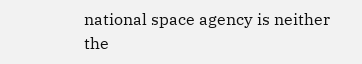national space agency is neither the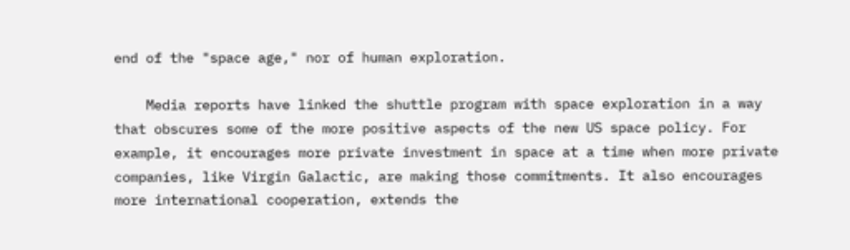end of the "space age," nor of human exploration.

    Media reports have linked the shuttle program with space exploration in a way that obscures some of the more positive aspects of the new US space policy. For example, it encourages more private investment in space at a time when more private companies, like Virgin Galactic, are making those commitments. It also encourages more international cooperation, extends the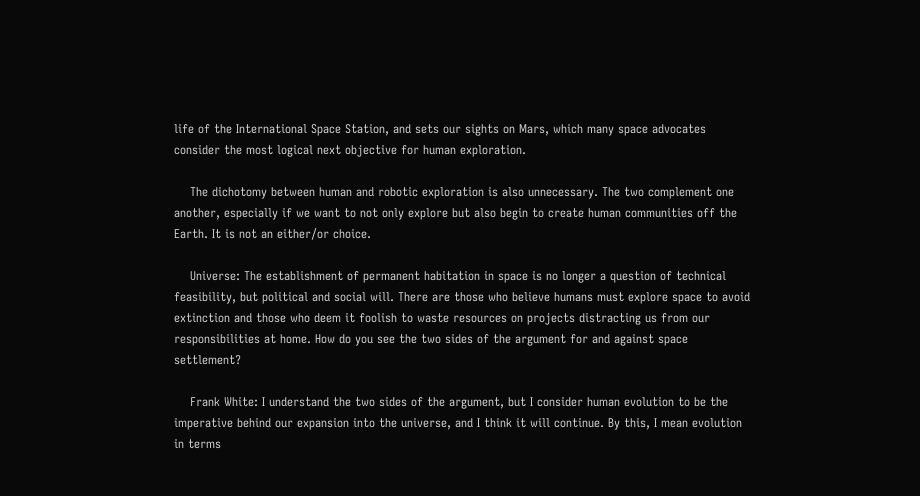life of the International Space Station, and sets our sights on Mars, which many space advocates consider the most logical next objective for human exploration.

    The dichotomy between human and robotic exploration is also unnecessary. The two complement one another, especially if we want to not only explore but also begin to create human communities off the Earth. It is not an either/or choice.

    Universe: The establishment of permanent habitation in space is no longer a question of technical feasibility, but political and social will. There are those who believe humans must explore space to avoid extinction and those who deem it foolish to waste resources on projects distracting us from our responsibilities at home. How do you see the two sides of the argument for and against space settlement?

    Frank White: I understand the two sides of the argument, but I consider human evolution to be the imperative behind our expansion into the universe, and I think it will continue. By this, I mean evolution in terms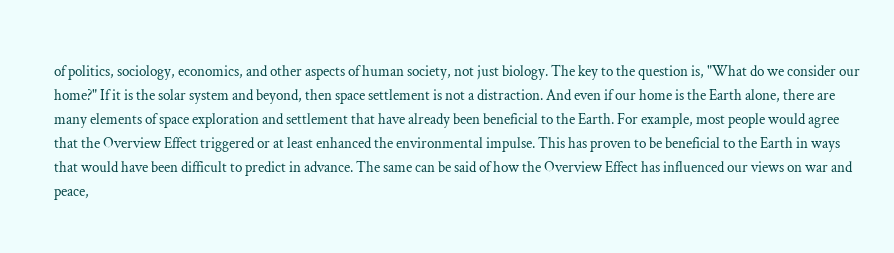of politics, sociology, economics, and other aspects of human society, not just biology. The key to the question is, "What do we consider our home?" If it is the solar system and beyond, then space settlement is not a distraction. And even if our home is the Earth alone, there are many elements of space exploration and settlement that have already been beneficial to the Earth. For example, most people would agree that the Overview Effect triggered or at least enhanced the environmental impulse. This has proven to be beneficial to the Earth in ways that would have been difficult to predict in advance. The same can be said of how the Overview Effect has influenced our views on war and peace,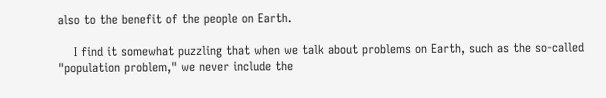also to the benefit of the people on Earth.

    I find it somewhat puzzling that when we talk about problems on Earth, such as the so-called "population problem," we never include the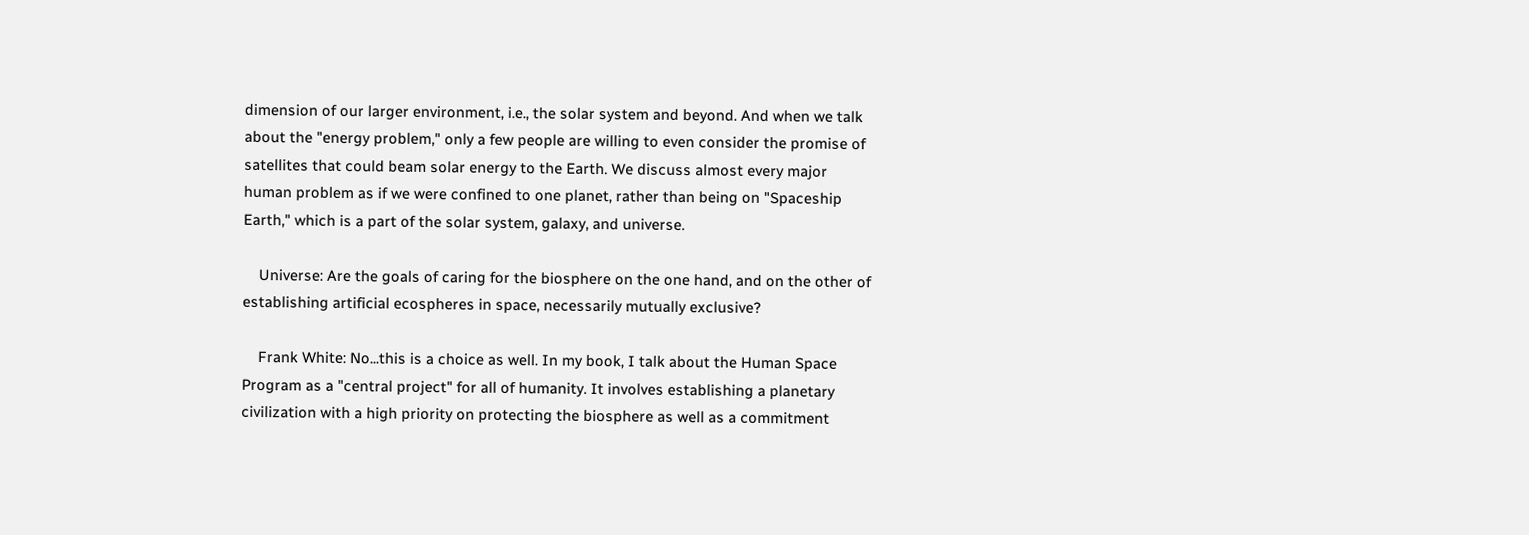dimension of our larger environment, i.e., the solar system and beyond. And when we talk about the "energy problem," only a few people are willing to even consider the promise of satellites that could beam solar energy to the Earth. We discuss almost every major human problem as if we were confined to one planet, rather than being on "Spaceship Earth," which is a part of the solar system, galaxy, and universe.

    Universe: Are the goals of caring for the biosphere on the one hand, and on the other of establishing artificial ecospheres in space, necessarily mutually exclusive?

    Frank White: No...this is a choice as well. In my book, I talk about the Human Space Program as a "central project" for all of humanity. It involves establishing a planetary civilization with a high priority on protecting the biosphere as well as a commitment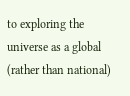to exploring the universe as a global (rather than national)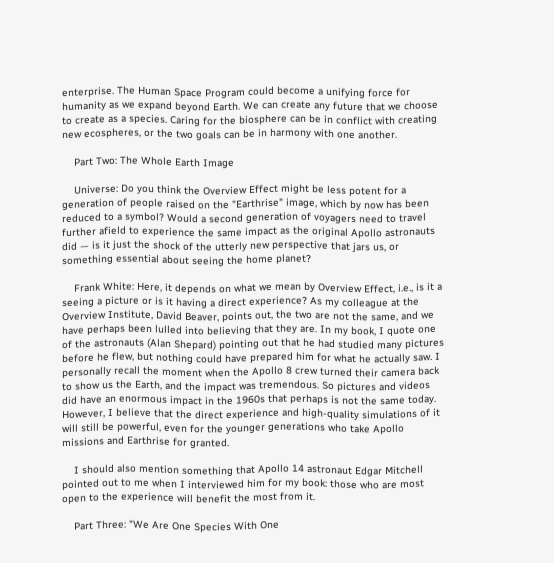enterprise. The Human Space Program could become a unifying force for humanity as we expand beyond Earth. We can create any future that we choose to create as a species. Caring for the biosphere can be in conflict with creating new ecospheres, or the two goals can be in harmony with one another.

    Part Two: The Whole Earth Image

    Universe: Do you think the Overview Effect might be less potent for a generation of people raised on the "Earthrise" image, which by now has been reduced to a symbol? Would a second generation of voyagers need to travel further afield to experience the same impact as the original Apollo astronauts did — is it just the shock of the utterly new perspective that jars us, or something essential about seeing the home planet?

    Frank White: Here, it depends on what we mean by Overview Effect, i.e., is it a seeing a picture or is it having a direct experience? As my colleague at the Overview Institute, David Beaver, points out, the two are not the same, and we have perhaps been lulled into believing that they are. In my book, I quote one of the astronauts (Alan Shepard) pointing out that he had studied many pictures before he flew, but nothing could have prepared him for what he actually saw. I personally recall the moment when the Apollo 8 crew turned their camera back to show us the Earth, and the impact was tremendous. So pictures and videos did have an enormous impact in the 1960s that perhaps is not the same today. However, I believe that the direct experience and high-quality simulations of it will still be powerful, even for the younger generations who take Apollo missions and Earthrise for granted.

    I should also mention something that Apollo 14 astronaut Edgar Mitchell pointed out to me when I interviewed him for my book: those who are most open to the experience will benefit the most from it.

    Part Three: "We Are One Species With One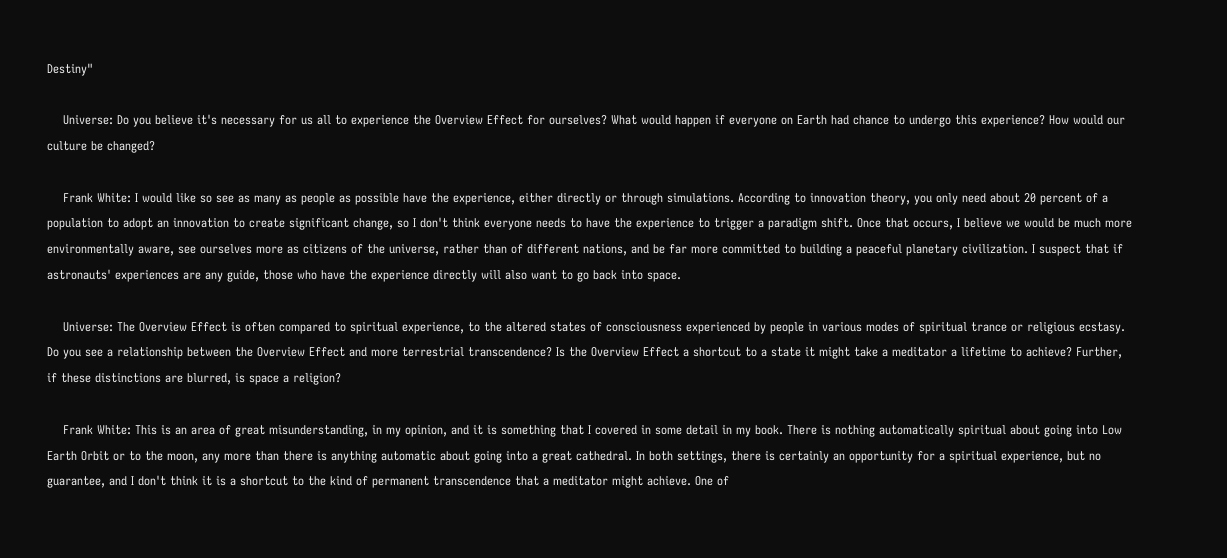Destiny"

    Universe: Do you believe it's necessary for us all to experience the Overview Effect for ourselves? What would happen if everyone on Earth had chance to undergo this experience? How would our culture be changed?

    Frank White: I would like so see as many as people as possible have the experience, either directly or through simulations. According to innovation theory, you only need about 20 percent of a population to adopt an innovation to create significant change, so I don't think everyone needs to have the experience to trigger a paradigm shift. Once that occurs, I believe we would be much more environmentally aware, see ourselves more as citizens of the universe, rather than of different nations, and be far more committed to building a peaceful planetary civilization. I suspect that if astronauts' experiences are any guide, those who have the experience directly will also want to go back into space.

    Universe: The Overview Effect is often compared to spiritual experience, to the altered states of consciousness experienced by people in various modes of spiritual trance or religious ecstasy. Do you see a relationship between the Overview Effect and more terrestrial transcendence? Is the Overview Effect a shortcut to a state it might take a meditator a lifetime to achieve? Further, if these distinctions are blurred, is space a religion?

    Frank White: This is an area of great misunderstanding, in my opinion, and it is something that I covered in some detail in my book. There is nothing automatically spiritual about going into Low Earth Orbit or to the moon, any more than there is anything automatic about going into a great cathedral. In both settings, there is certainly an opportunity for a spiritual experience, but no guarantee, and I don't think it is a shortcut to the kind of permanent transcendence that a meditator might achieve. One of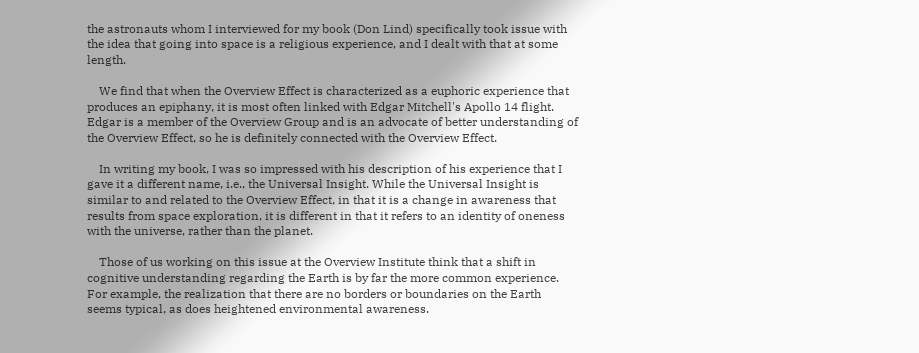the astronauts whom I interviewed for my book (Don Lind) specifically took issue with the idea that going into space is a religious experience, and I dealt with that at some length.

    We find that when the Overview Effect is characterized as a euphoric experience that produces an epiphany, it is most often linked with Edgar Mitchell's Apollo 14 flight. Edgar is a member of the Overview Group and is an advocate of better understanding of the Overview Effect, so he is definitely connected with the Overview Effect.

    In writing my book, I was so impressed with his description of his experience that I gave it a different name, i.e., the Universal Insight. While the Universal Insight is similar to and related to the Overview Effect, in that it is a change in awareness that results from space exploration, it is different in that it refers to an identity of oneness with the universe, rather than the planet.

    Those of us working on this issue at the Overview Institute think that a shift in cognitive understanding regarding the Earth is by far the more common experience. For example, the realization that there are no borders or boundaries on the Earth seems typical, as does heightened environmental awareness.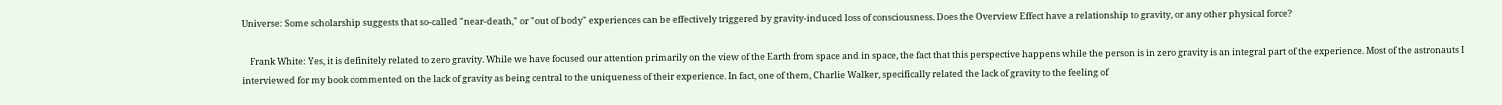Universe: Some scholarship suggests that so-called "near-death," or "out of body" experiences can be effectively triggered by gravity-induced loss of consciousness. Does the Overview Effect have a relationship to gravity, or any other physical force?

    Frank White: Yes, it is definitely related to zero gravity. While we have focused our attention primarily on the view of the Earth from space and in space, the fact that this perspective happens while the person is in zero gravity is an integral part of the experience. Most of the astronauts I interviewed for my book commented on the lack of gravity as being central to the uniqueness of their experience. In fact, one of them, Charlie Walker, specifically related the lack of gravity to the feeling of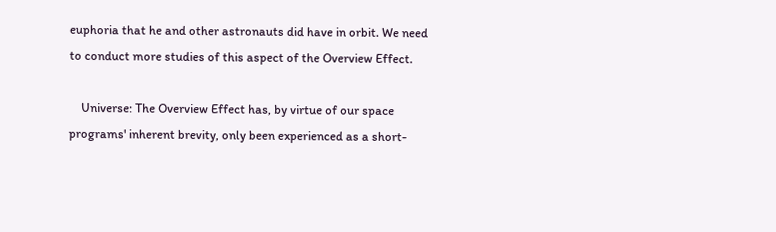euphoria that he and other astronauts did have in orbit. We need to conduct more studies of this aspect of the Overview Effect.

    Universe: The Overview Effect has, by virtue of our space programs' inherent brevity, only been experienced as a short-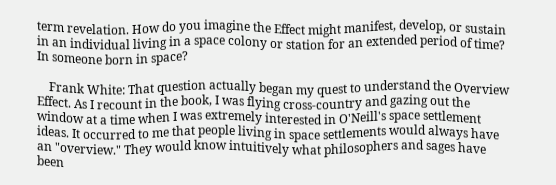term revelation. How do you imagine the Effect might manifest, develop, or sustain in an individual living in a space colony or station for an extended period of time? In someone born in space?

    Frank White: That question actually began my quest to understand the Overview Effect. As I recount in the book, I was flying cross-country and gazing out the window at a time when I was extremely interested in O'Neill's space settlement ideas. It occurred to me that people living in space settlements would always have an "overview." They would know intuitively what philosophers and sages have been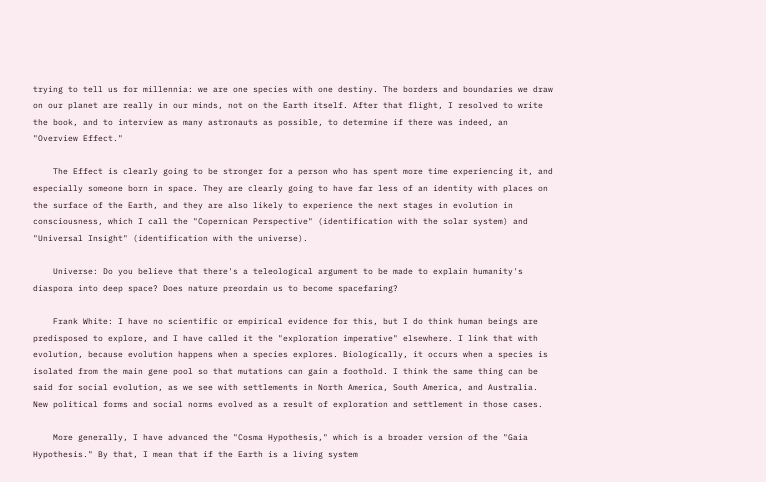trying to tell us for millennia: we are one species with one destiny. The borders and boundaries we draw on our planet are really in our minds, not on the Earth itself. After that flight, I resolved to write the book, and to interview as many astronauts as possible, to determine if there was indeed, an "Overview Effect."

    The Effect is clearly going to be stronger for a person who has spent more time experiencing it, and especially someone born in space. They are clearly going to have far less of an identity with places on the surface of the Earth, and they are also likely to experience the next stages in evolution in consciousness, which I call the "Copernican Perspective" (identification with the solar system) and "Universal Insight" (identification with the universe).

    Universe: Do you believe that there's a teleological argument to be made to explain humanity's diaspora into deep space? Does nature preordain us to become spacefaring?

    Frank White: I have no scientific or empirical evidence for this, but I do think human beings are predisposed to explore, and I have called it the "exploration imperative" elsewhere. I link that with evolution, because evolution happens when a species explores. Biologically, it occurs when a species is isolated from the main gene pool so that mutations can gain a foothold. I think the same thing can be said for social evolution, as we see with settlements in North America, South America, and Australia. New political forms and social norms evolved as a result of exploration and settlement in those cases.

    More generally, I have advanced the "Cosma Hypothesis," which is a broader version of the "Gaia Hypothesis." By that, I mean that if the Earth is a living system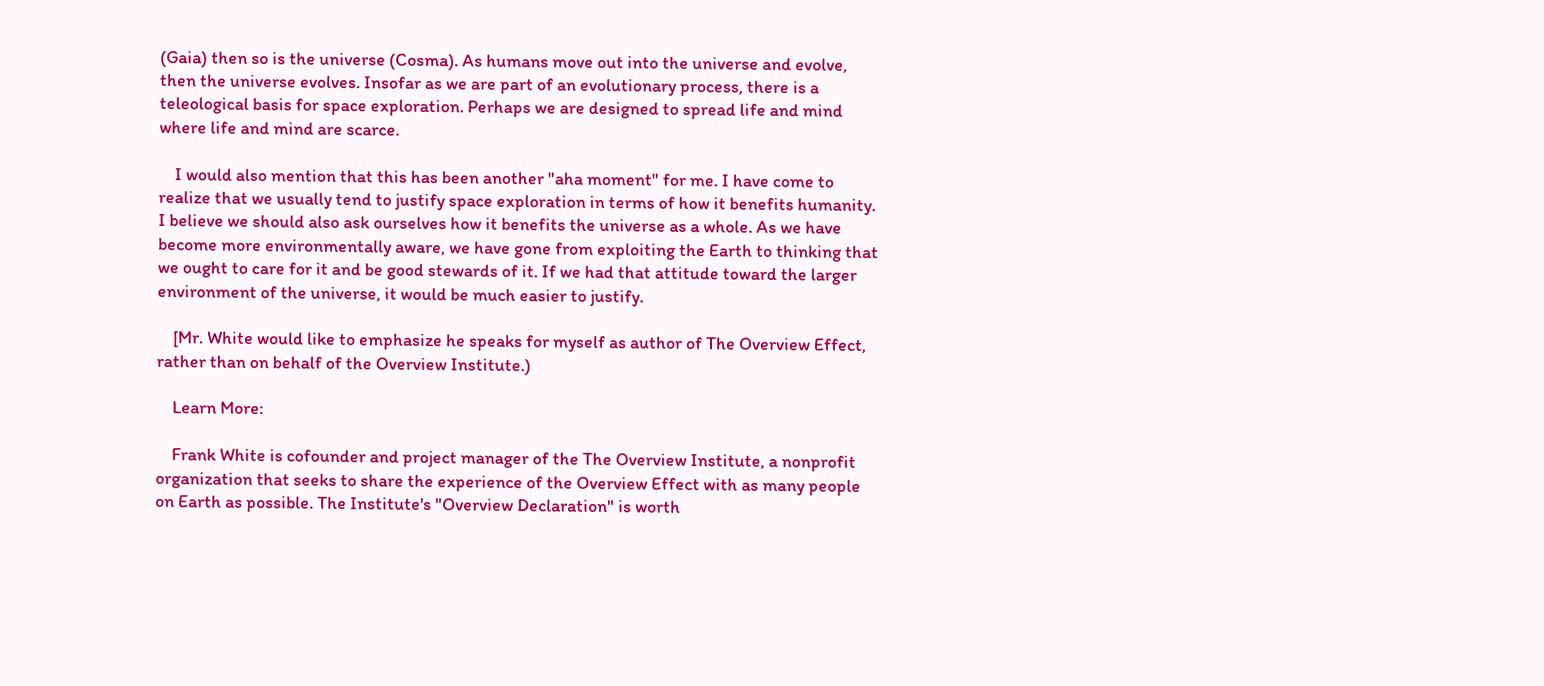(Gaia) then so is the universe (Cosma). As humans move out into the universe and evolve, then the universe evolves. Insofar as we are part of an evolutionary process, there is a teleological basis for space exploration. Perhaps we are designed to spread life and mind where life and mind are scarce.

    I would also mention that this has been another "aha moment" for me. I have come to realize that we usually tend to justify space exploration in terms of how it benefits humanity. I believe we should also ask ourselves how it benefits the universe as a whole. As we have become more environmentally aware, we have gone from exploiting the Earth to thinking that we ought to care for it and be good stewards of it. If we had that attitude toward the larger environment of the universe, it would be much easier to justify.

    [Mr. White would like to emphasize he speaks for myself as author of The Overview Effect, rather than on behalf of the Overview Institute.)

    Learn More:

    Frank White is cofounder and project manager of the The Overview Institute, a nonprofit organization that seeks to share the experience of the Overview Effect with as many people on Earth as possible. The Institute's "Overview Declaration" is worth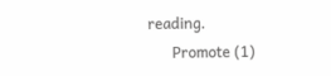reading.
      Promote (1)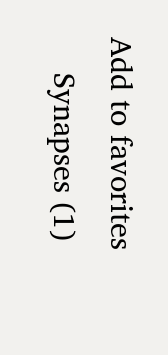Add to favorites
    Synapses (1)